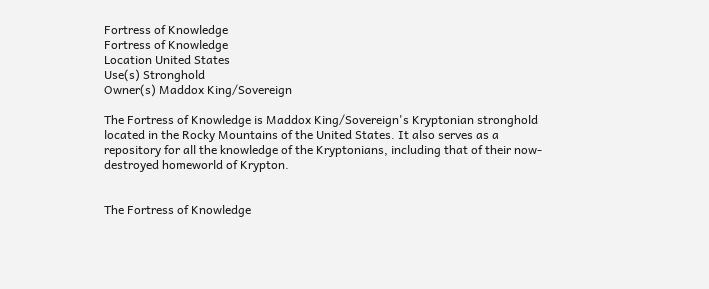Fortress of Knowledge
Fortress of Knowledge
Location United States
Use(s) Stronghold
Owner(s) Maddox King/Sovereign

The Fortress of Knowledge is Maddox King/Sovereign's Kryptonian stronghold located in the Rocky Mountains of the United States. It also serves as a repository for all the knowledge of the Kryptonians, including that of their now-destroyed homeworld of Krypton.


The Fortress of Knowledge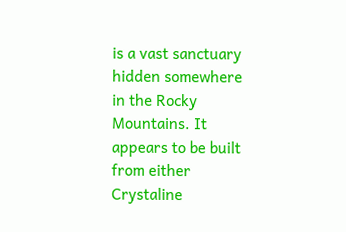is a vast sanctuary hidden somewhere in the Rocky Mountains. It appears to be built from either Crystaline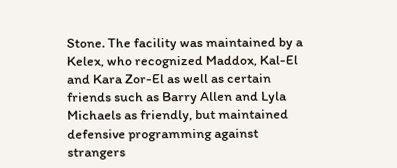Stone. The facility was maintained by a Kelex, who recognized Maddox, Kal-El and Kara Zor-El as well as certain friends such as Barry Allen and Lyla Michaels as friendly, but maintained defensive programming against strangers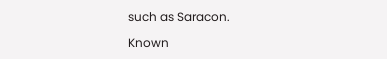such as Saracon.

Known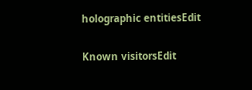holographic entitiesEdit

Known visitorsEdit